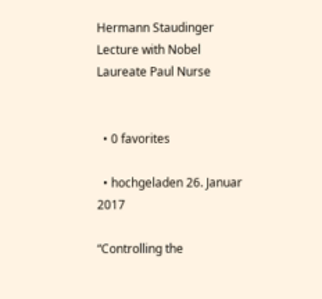Hermann Staudinger Lecture with Nobel Laureate Paul Nurse


  • 0 favorites

  • hochgeladen 26. Januar 2017

“Controlling the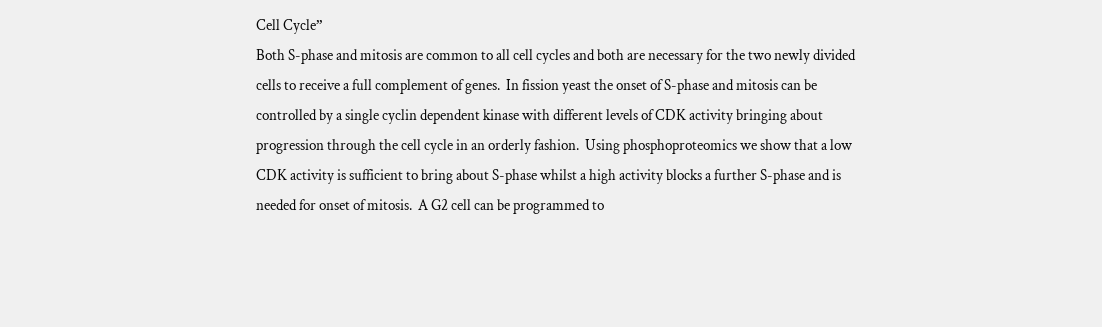Cell Cycle”
Both S-phase and mitosis are common to all cell cycles and both are necessary for the two newly divided cells to receive a full complement of genes.  In fission yeast the onset of S-phase and mitosis can be controlled by a single cyclin dependent kinase with different levels of CDK activity bringing about progression through the cell cycle in an orderly fashion.  Using phosphoproteomics we show that a low CDK activity is sufficient to bring about S-phase whilst a high activity blocks a further S-phase and is needed for onset of mitosis.  A G2 cell can be programmed to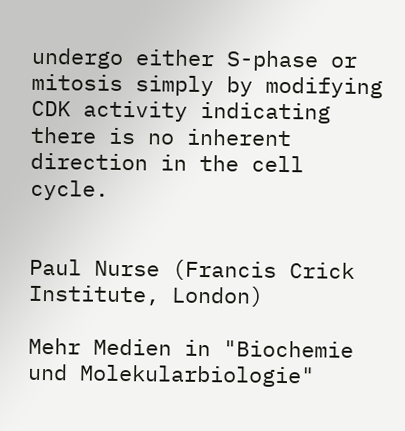undergo either S-phase or mitosis simply by modifying CDK activity indicating there is no inherent direction in the cell cycle.


Paul Nurse (Francis Crick Institute, London)

Mehr Medien in "Biochemie und Molekularbiologie"